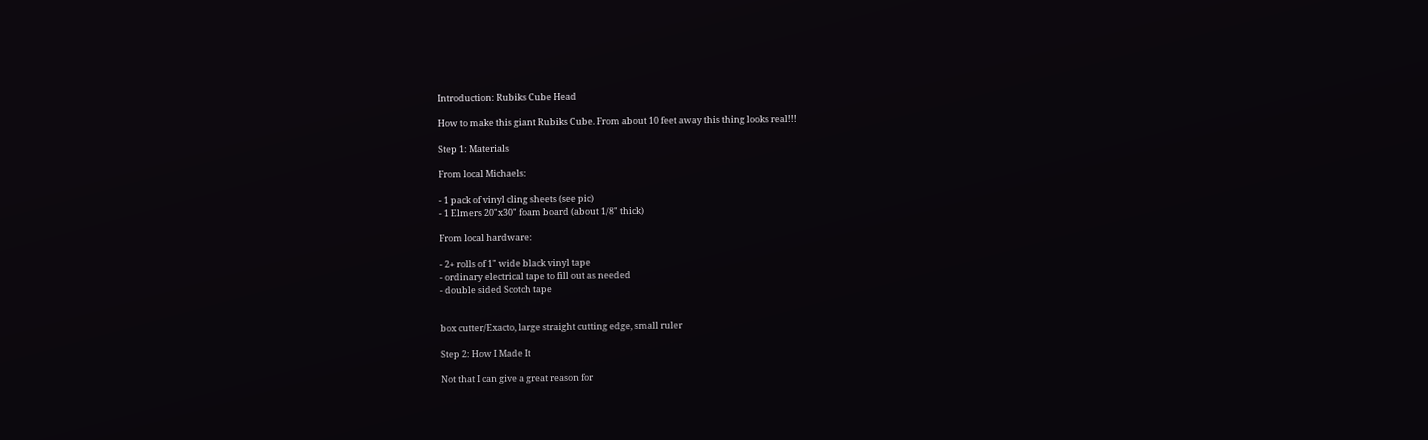Introduction: Rubiks Cube Head

How to make this giant Rubiks Cube. From about 10 feet away this thing looks real!!!

Step 1: Materials

From local Michaels:

- 1 pack of vinyl cling sheets (see pic)
- 1 Elmers 20"x30" foam board (about 1/8" thick)

From local hardware:

- 2+ rolls of 1" wide black vinyl tape
- ordinary electrical tape to fill out as needed
- double sided Scotch tape


box cutter/Exacto, large straight cutting edge, small ruler

Step 2: How I Made It

Not that I can give a great reason for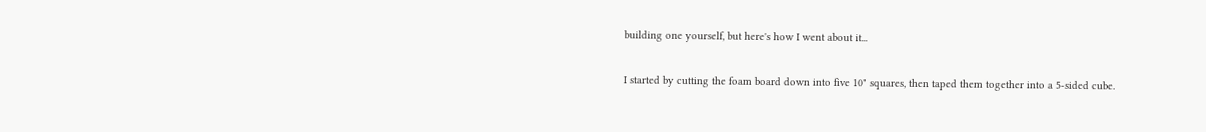building one yourself, but here's how I went about it...

I started by cutting the foam board down into five 10" squares, then taped them together into a 5-sided cube.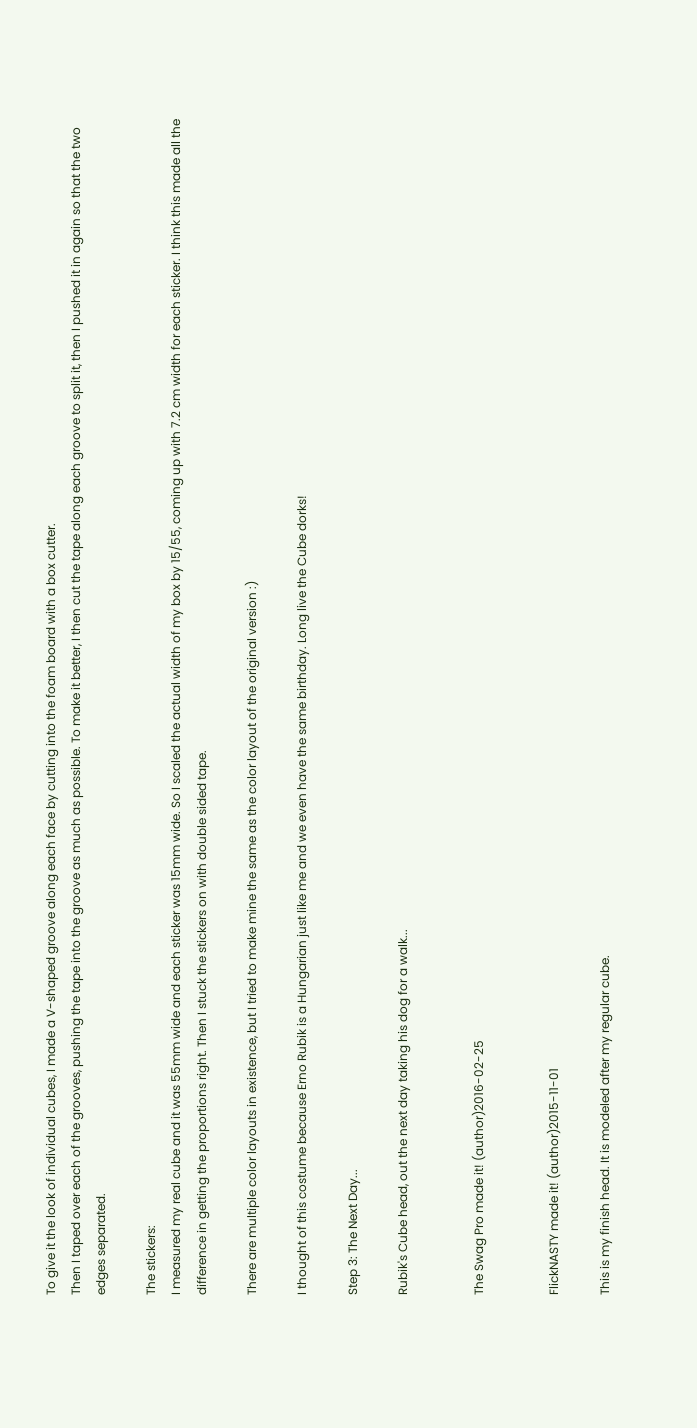To give it the look of individual cubes, I made a V-shaped groove along each face by cutting into the foam board with a box cutter.
Then I taped over each of the grooves, pushing the tape into the groove as much as possible. To make it better, I then cut the tape along each groove to split it, then I pushed it in again so that the two edges separated.

The stickers:
I measured my real cube and it was 55mm wide and each sticker was 15mm wide. So I scaled the actual width of my box by 15/55, coming up with 7.2 cm width for each sticker. I think this made all the difference in getting the proportions right. Then I stuck the stickers on with double sided tape.

There are multiple color layouts in existence, but I tried to make mine the same as the color layout of the original version :)

I thought of this costume because Erno Rubik is a Hungarian just like me and we even have the same birthday. Long live the Cube dorks!

Step 3: The Next Day...

Rubik's Cube head, out the next day taking his dog for a walk...


The Swag Pro made it! (author)2016-02-25


FlickNASTY made it! (author)2015-11-01

This is my finish head. It is modeled after my regular cube.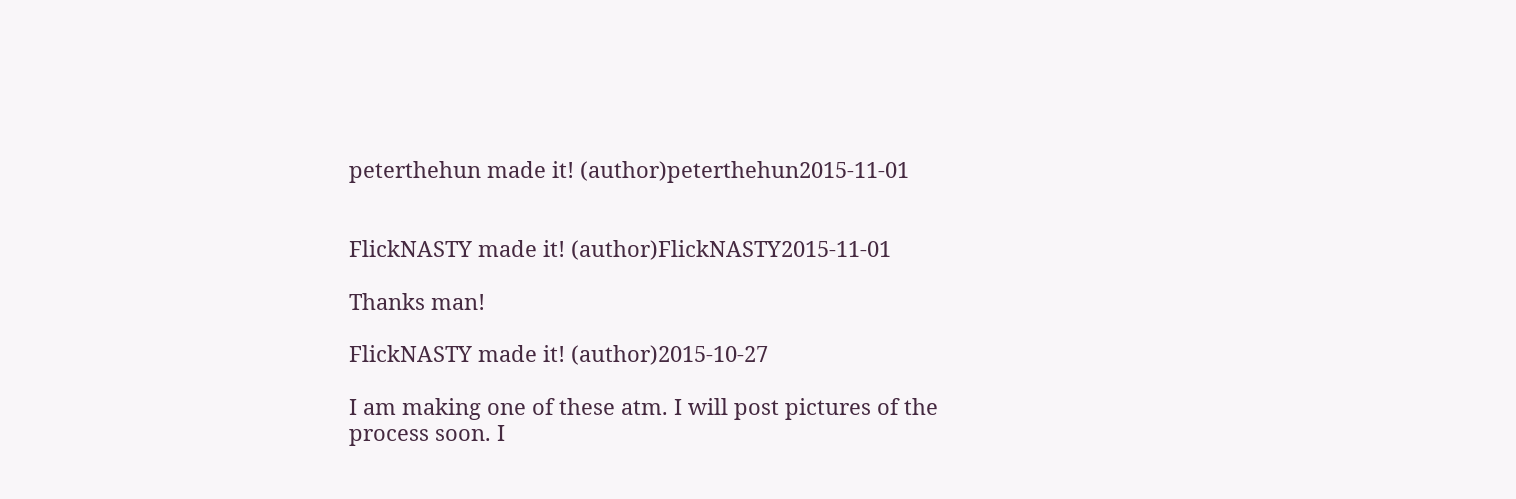peterthehun made it! (author)peterthehun2015-11-01


FlickNASTY made it! (author)FlickNASTY2015-11-01

Thanks man!

FlickNASTY made it! (author)2015-10-27

I am making one of these atm. I will post pictures of the process soon. I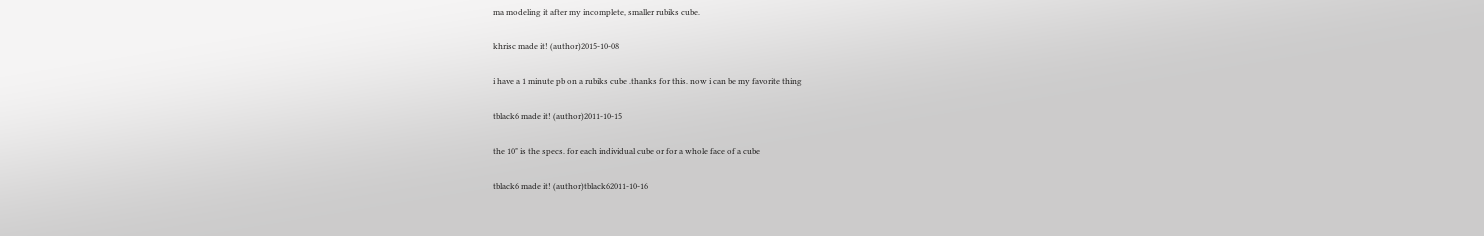ma modeling it after my incomplete, smaller rubiks cube.

khrisc made it! (author)2015-10-08

i have a 1 minute pb on a rubiks cube .thanks for this. now i can be my favorite thing

tblack6 made it! (author)2011-10-15

the 10" is the specs. for each individual cube or for a whole face of a cube

tblack6 made it! (author)tblack62011-10-16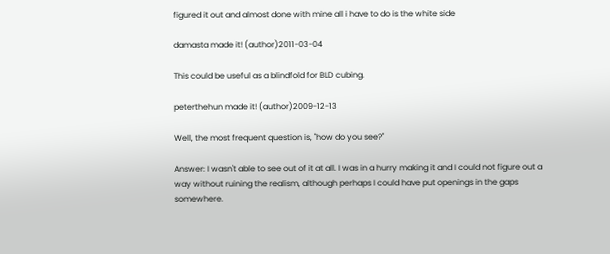figured it out and almost done with mine all i have to do is the white side

damasta made it! (author)2011-03-04

This could be useful as a blindfold for BLD cubing.

peterthehun made it! (author)2009-12-13

Well, the most frequent question is, "how do you see?"

Answer: I wasn't able to see out of it at all. I was in a hurry making it and I could not figure out a way without ruining the realism, although perhaps I could have put openings in the gaps somewhere.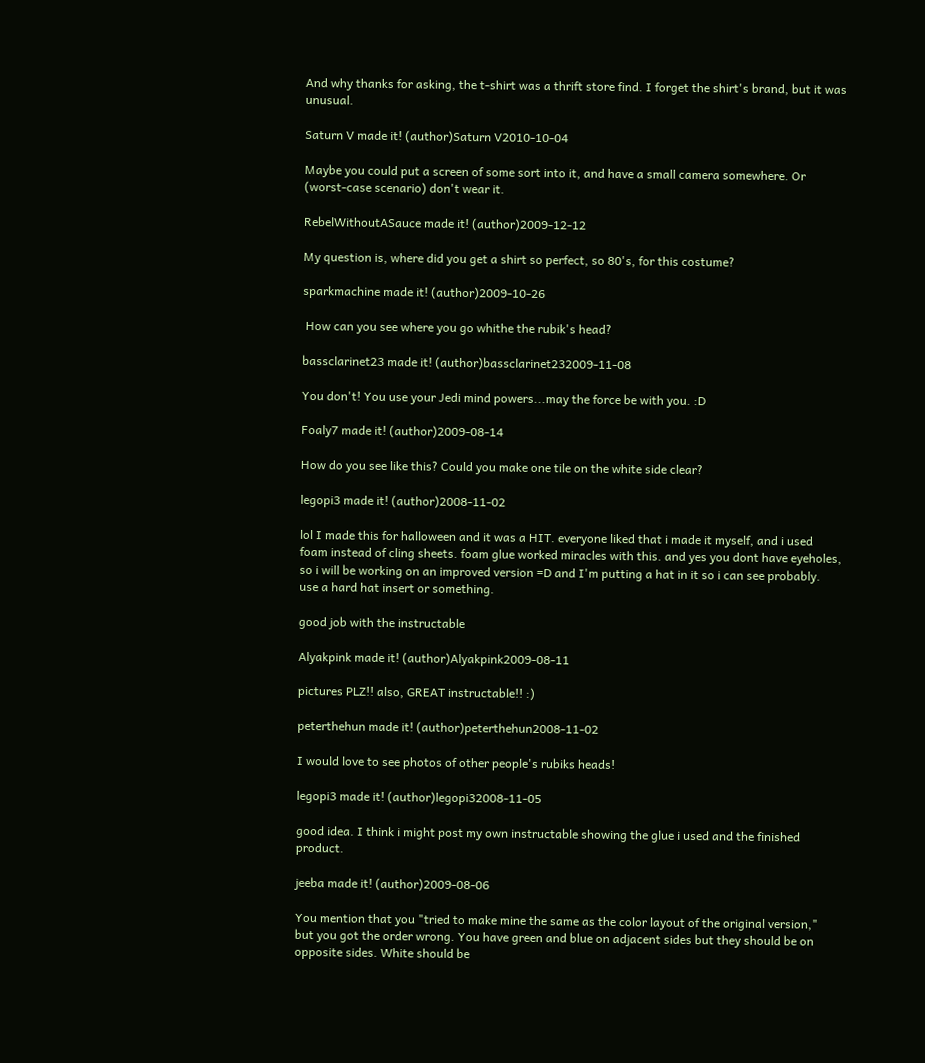And why thanks for asking, the t-shirt was a thrift store find. I forget the shirt's brand, but it was unusual.

Saturn V made it! (author)Saturn V2010-10-04

Maybe you could put a screen of some sort into it, and have a small camera somewhere. Or (worst-case scenario) don't wear it.

RebelWithoutASauce made it! (author)2009-12-12

My question is, where did you get a shirt so perfect, so 80's, for this costume?

sparkmachine made it! (author)2009-10-26

 How can you see where you go whithe the rubik's head?

bassclarinet23 made it! (author)bassclarinet232009-11-08

You don't! You use your Jedi mind powers...may the force be with you. :D

Foaly7 made it! (author)2009-08-14

How do you see like this? Could you make one tile on the white side clear?

legopi3 made it! (author)2008-11-02

lol I made this for halloween and it was a HIT. everyone liked that i made it myself, and i used foam instead of cling sheets. foam glue worked miracles with this. and yes you dont have eyeholes, so i will be working on an improved version =D and I'm putting a hat in it so i can see probably. use a hard hat insert or something.

good job with the instructable

Alyakpink made it! (author)Alyakpink2009-08-11

pictures PLZ!! also, GREAT instructable!! :)

peterthehun made it! (author)peterthehun2008-11-02

I would love to see photos of other people's rubiks heads!

legopi3 made it! (author)legopi32008-11-05

good idea. I think i might post my own instructable showing the glue i used and the finished product.

jeeba made it! (author)2009-08-06

You mention that you "tried to make mine the same as the color layout of the original version," but you got the order wrong. You have green and blue on adjacent sides but they should be on opposite sides. White should be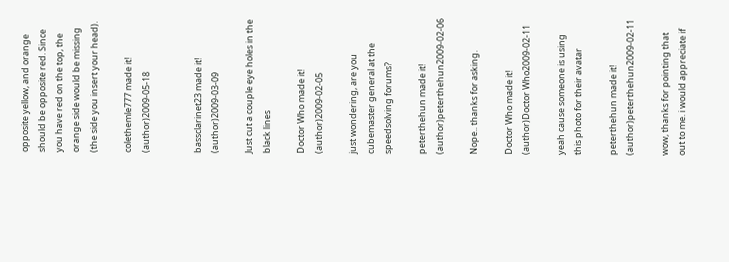opposite yellow, and orange should be opposite red. Since you have red on the top, the orange side would be missing (the side you insert your head).

colethemle777 made it! (author)2009-05-18


bassclarinet23 made it! (author)2009-03-09

Just cut a couple eye holes in the black lines

Doctor Who made it! (author)2009-02-05

just wondering, are you cubemaster general at the speedsolving forums?

peterthehun made it! (author)peterthehun2009-02-06

Nope.. thanks for asking.

Doctor Who made it! (author)Doctor Who2009-02-11

yeah cause someone is using this photo for their avatar

peterthehun made it! (author)peterthehun2009-02-11

wow, thanks for pointing that out to me. i would appreciate if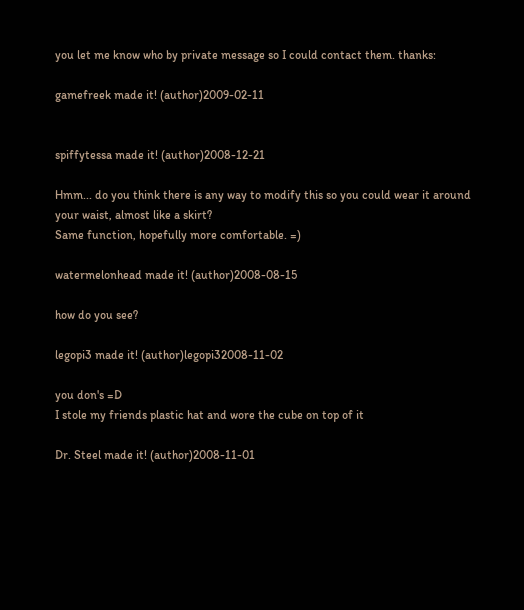you let me know who by private message so I could contact them. thanks:

gamefreek made it! (author)2009-02-11


spiffytessa made it! (author)2008-12-21

Hmm... do you think there is any way to modify this so you could wear it around your waist, almost like a skirt?
Same function, hopefully more comfortable. =)

watermelonhead made it! (author)2008-08-15

how do you see?

legopi3 made it! (author)legopi32008-11-02

you don's =D
I stole my friends plastic hat and wore the cube on top of it

Dr. Steel made it! (author)2008-11-01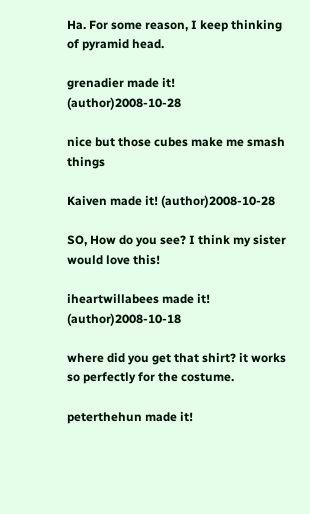Ha. For some reason, I keep thinking of pyramid head.

grenadier made it! (author)2008-10-28

nice but those cubes make me smash things

Kaiven made it! (author)2008-10-28

SO, How do you see? I think my sister would love this!

iheartwillabees made it! (author)2008-10-18

where did you get that shirt? it works so perfectly for the costume.

peterthehun made it!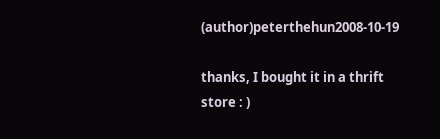(author)peterthehun2008-10-19

thanks, I bought it in a thrift store : )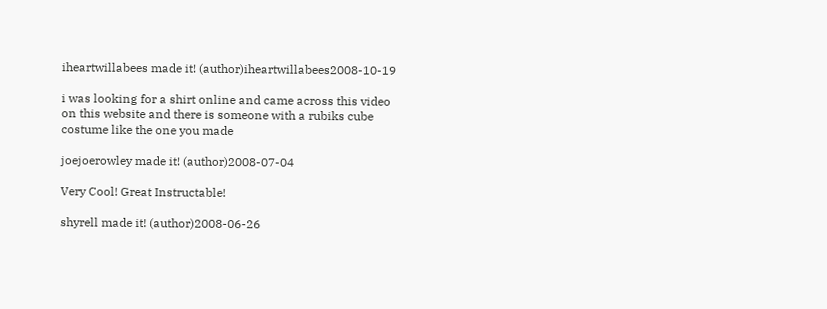iheartwillabees made it! (author)iheartwillabees2008-10-19

i was looking for a shirt online and came across this video on this website and there is someone with a rubiks cube costume like the one you made

joejoerowley made it! (author)2008-07-04

Very Cool! Great Instructable!

shyrell made it! (author)2008-06-26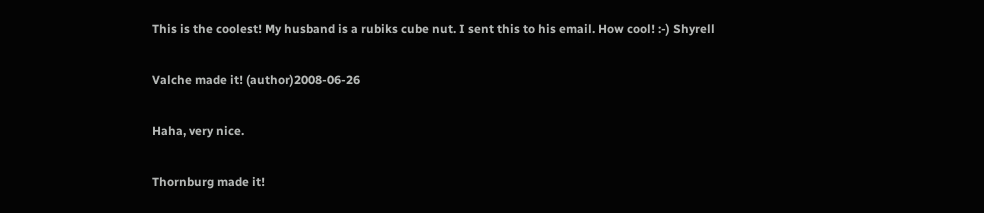This is the coolest! My husband is a rubiks cube nut. I sent this to his email. How cool! :-) Shyrell

Valche made it! (author)2008-06-26

Haha, very nice.

Thornburg made it!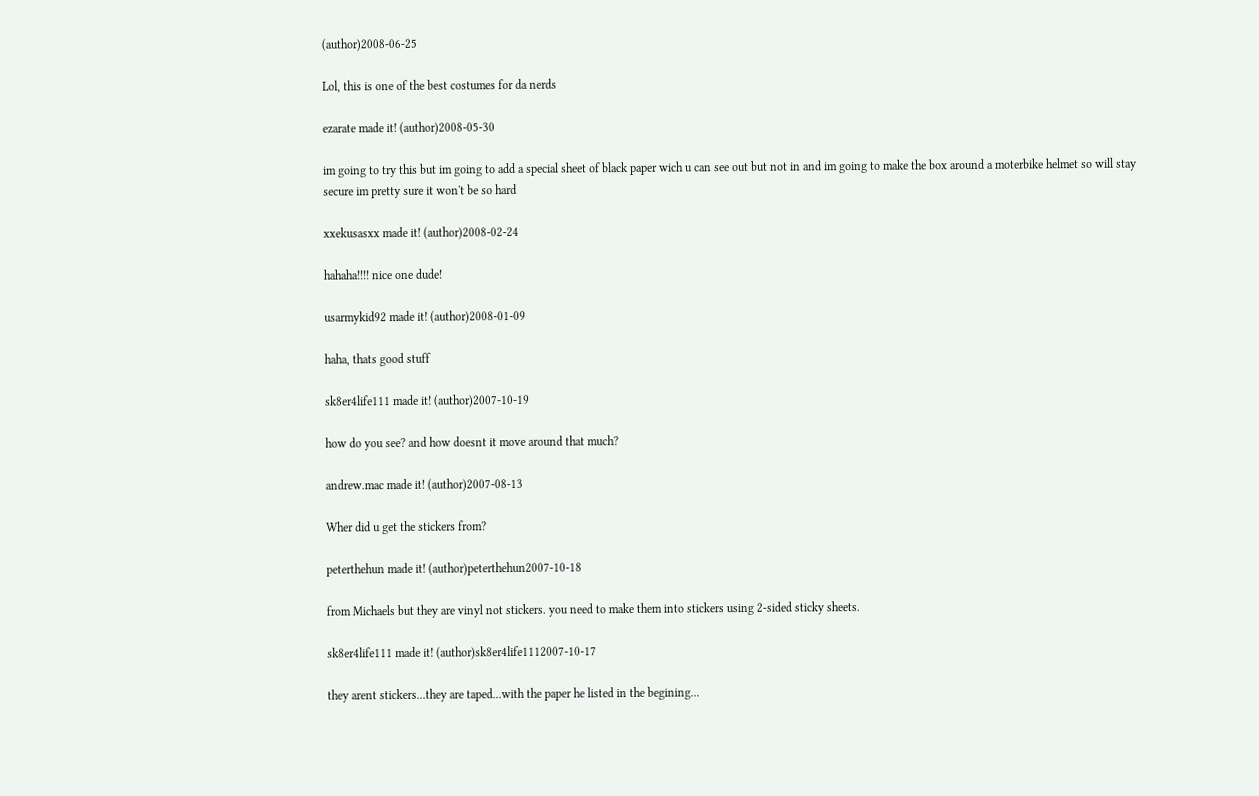(author)2008-06-25

Lol, this is one of the best costumes for da nerds

ezarate made it! (author)2008-05-30

im going to try this but im going to add a special sheet of black paper wich u can see out but not in and im going to make the box around a moterbike helmet so will stay secure im pretty sure it won't be so hard

xxekusasxx made it! (author)2008-02-24

hahaha!!!! nice one dude!

usarmykid92 made it! (author)2008-01-09

haha, thats good stuff

sk8er4life111 made it! (author)2007-10-19

how do you see? and how doesnt it move around that much?

andrew.mac made it! (author)2007-08-13

Wher did u get the stickers from?

peterthehun made it! (author)peterthehun2007-10-18

from Michaels but they are vinyl not stickers. you need to make them into stickers using 2-sided sticky sheets.

sk8er4life111 made it! (author)sk8er4life1112007-10-17

they arent stickers...they are taped...with the paper he listed in the begining...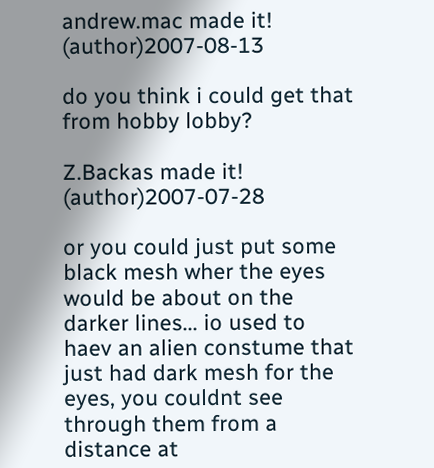andrew.mac made it! (author)2007-08-13

do you think i could get that from hobby lobby?

Z.Backas made it! (author)2007-07-28

or you could just put some black mesh wher the eyes would be about on the darker lines... io used to haev an alien constume that just had dark mesh for the eyes, you couldnt see through them from a distance at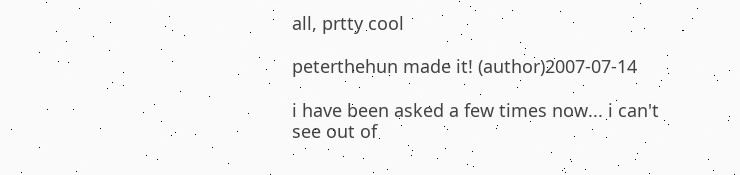all, prtty cool

peterthehun made it! (author)2007-07-14

i have been asked a few times now... i can't see out of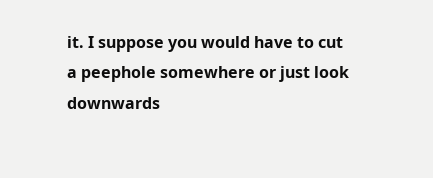it. I suppose you would have to cut a peephole somewhere or just look downwards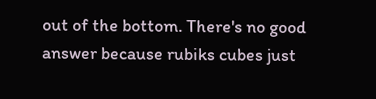out of the bottom. There's no good answer because rubiks cubes just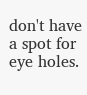don't have a spot for eye holes.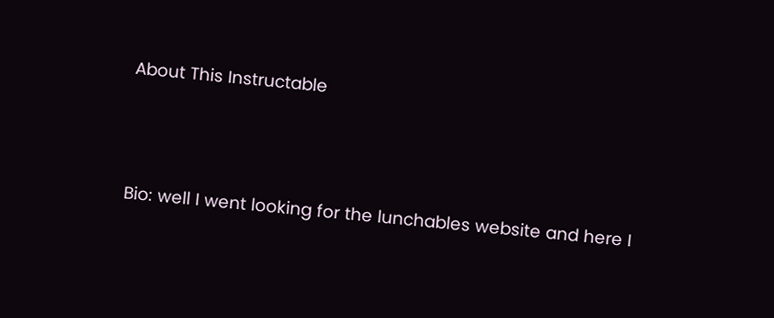About This Instructable




Bio: well I went looking for the lunchables website and here I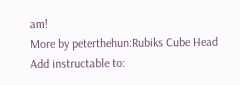am!
More by peterthehun:Rubiks Cube Head
Add instructable to: